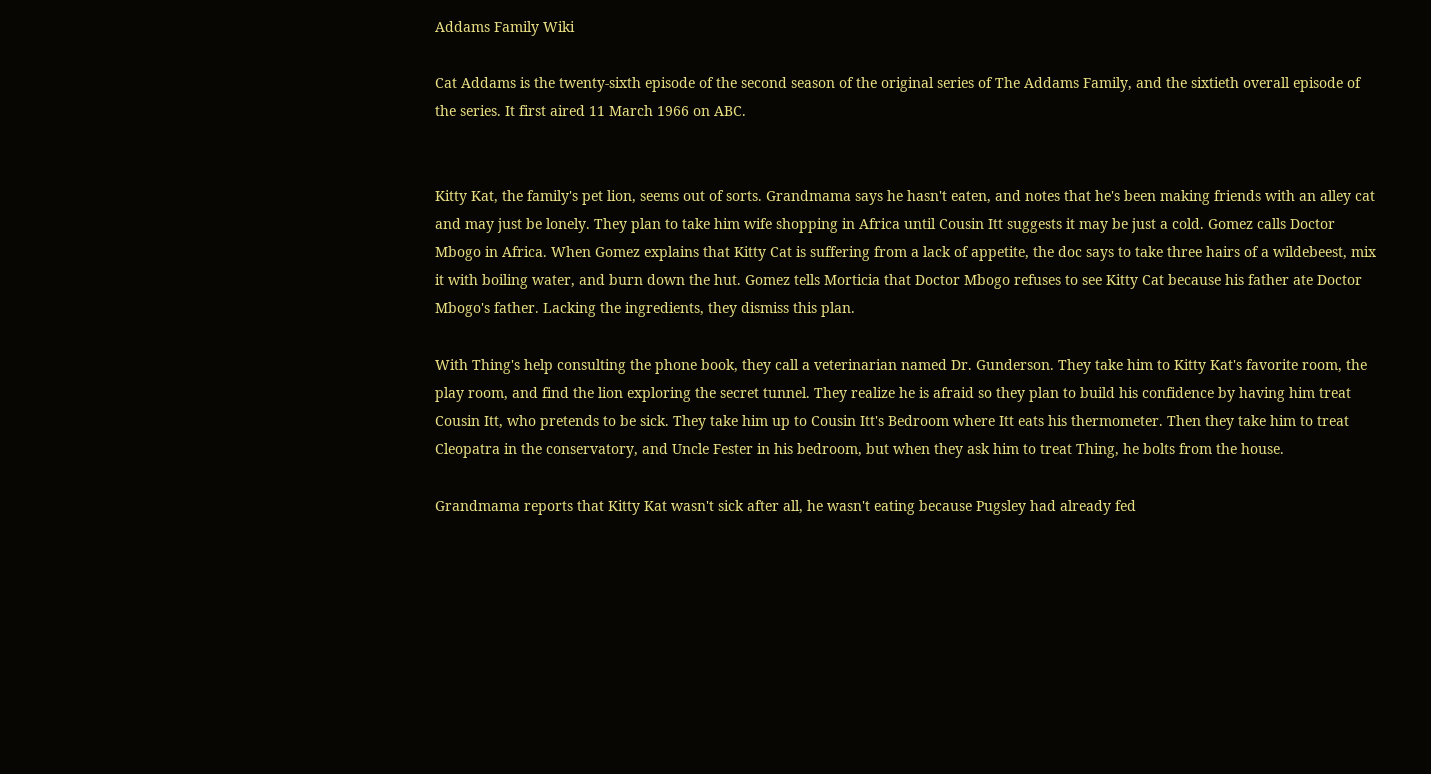Addams Family Wiki

Cat Addams is the twenty-sixth episode of the second season of the original series of The Addams Family, and the sixtieth overall episode of the series. It first aired 11 March 1966 on ABC.


Kitty Kat, the family's pet lion, seems out of sorts. Grandmama says he hasn't eaten, and notes that he's been making friends with an alley cat and may just be lonely. They plan to take him wife shopping in Africa until Cousin Itt suggests it may be just a cold. Gomez calls Doctor Mbogo in Africa. When Gomez explains that Kitty Cat is suffering from a lack of appetite, the doc says to take three hairs of a wildebeest, mix it with boiling water, and burn down the hut. Gomez tells Morticia that Doctor Mbogo refuses to see Kitty Cat because his father ate Doctor Mbogo's father. Lacking the ingredients, they dismiss this plan.

With Thing's help consulting the phone book, they call a veterinarian named Dr. Gunderson. They take him to Kitty Kat's favorite room, the play room, and find the lion exploring the secret tunnel. They realize he is afraid so they plan to build his confidence by having him treat Cousin Itt, who pretends to be sick. They take him up to Cousin Itt's Bedroom where Itt eats his thermometer. Then they take him to treat Cleopatra in the conservatory, and Uncle Fester in his bedroom, but when they ask him to treat Thing, he bolts from the house.

Grandmama reports that Kitty Kat wasn't sick after all, he wasn't eating because Pugsley had already fed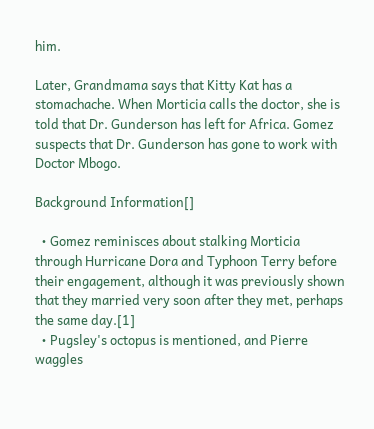him.

Later, Grandmama says that Kitty Kat has a stomachache. When Morticia calls the doctor, she is told that Dr. Gunderson has left for Africa. Gomez suspects that Dr. Gunderson has gone to work with Doctor Mbogo.

Background Information[]

  • Gomez reminisces about stalking Morticia through Hurricane Dora and Typhoon Terry before their engagement, although it was previously shown that they married very soon after they met, perhaps the same day.[1]
  • Pugsley's octopus is mentioned, and Pierre waggles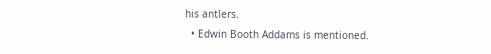his antlers.
  • Edwin Booth Addams is mentioned.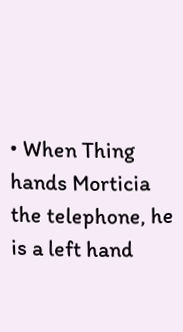• When Thing hands Morticia the telephone, he is a left hand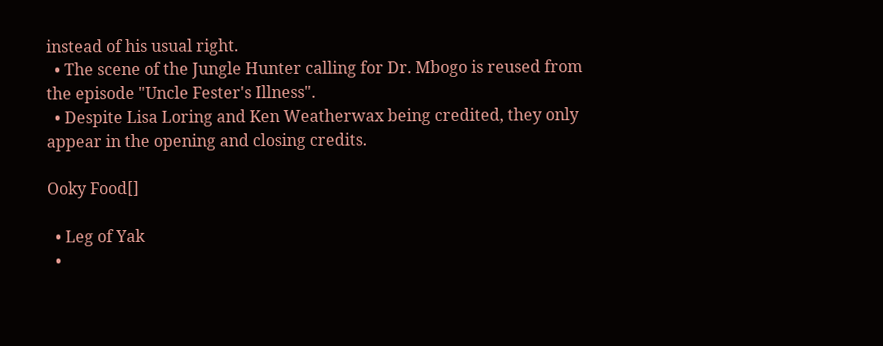instead of his usual right.
  • The scene of the Jungle Hunter calling for Dr. Mbogo is reused from the episode "Uncle Fester's Illness".
  • Despite Lisa Loring and Ken Weatherwax being credited, they only appear in the opening and closing credits.

Ooky Food[]

  • Leg of Yak
  •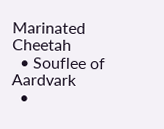Marinated Cheetah
  • Souflee of Aardvark
  •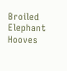Broiled Elephant Hooves